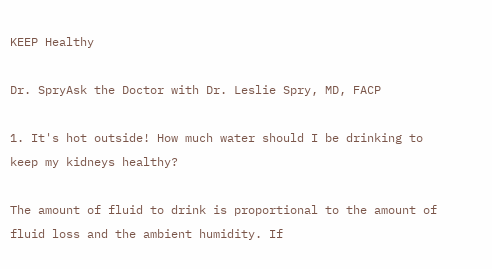KEEP Healthy

Dr. SpryAsk the Doctor with Dr. Leslie Spry, MD, FACP

1. It's hot outside! How much water should I be drinking to keep my kidneys healthy?

The amount of fluid to drink is proportional to the amount of fluid loss and the ambient humidity. If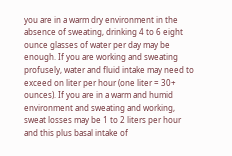you are in a warm dry environment in the absence of sweating, drinking 4 to 6 eight ounce glasses of water per day may be enough. If you are working and sweating profusely, water and fluid intake may need to exceed on liter per hour (one liter = 30+ ounces). If you are in a warm and humid environment and sweating and working, sweat losses may be 1 to 2 liters per hour and this plus basal intake of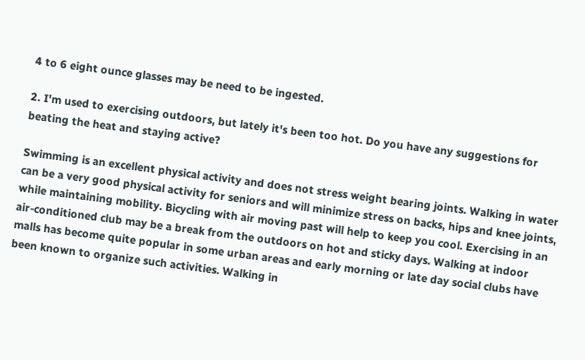4 to 6 eight ounce glasses may be need to be ingested.

2. I'm used to exercising outdoors, but lately it's been too hot. Do you have any suggestions for beating the heat and staying active?

Swimming is an excellent physical activity and does not stress weight bearing joints. Walking in water can be a very good physical activity for seniors and will minimize stress on backs, hips and knee joints, while maintaining mobility. Bicycling with air moving past will help to keep you cool. Exercising in an air-conditioned club may be a break from the outdoors on hot and sticky days. Walking at indoor malls has become quite popular in some urban areas and early morning or late day social clubs have been known to organize such activities. Walking in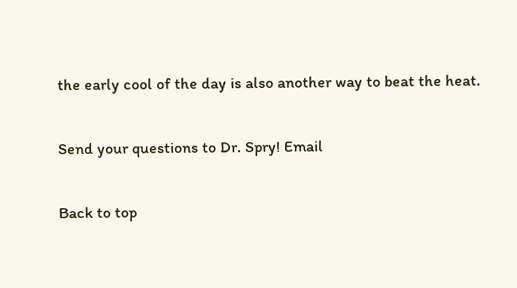the early cool of the day is also another way to beat the heat.

Send your questions to Dr. Spry! Email

Back to top